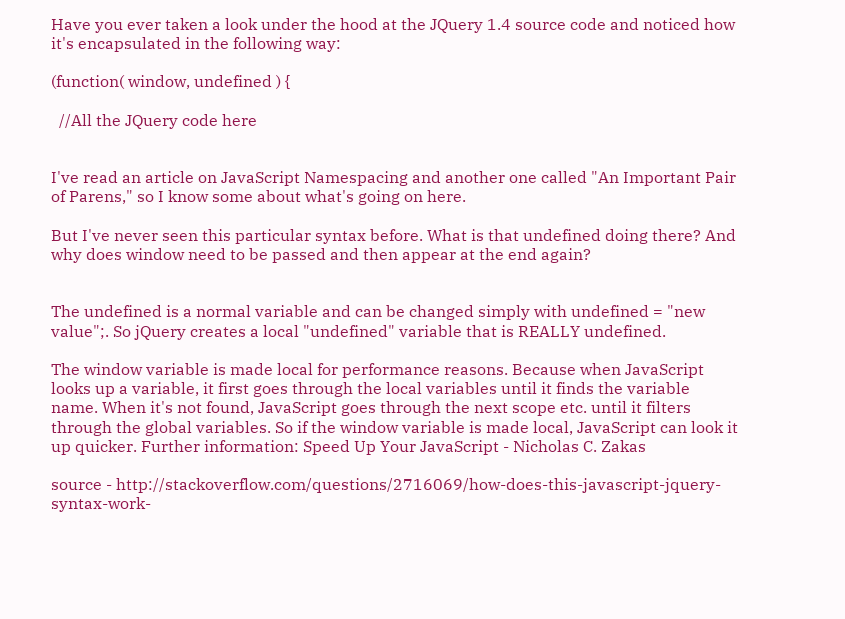Have you ever taken a look under the hood at the JQuery 1.4 source code and noticed how it's encapsulated in the following way:

(function( window, undefined ) {

  //All the JQuery code here


I've read an article on JavaScript Namespacing and another one called "An Important Pair of Parens," so I know some about what's going on here.

But I've never seen this particular syntax before. What is that undefined doing there? And why does window need to be passed and then appear at the end again?


The undefined is a normal variable and can be changed simply with undefined = "new value";. So jQuery creates a local "undefined" variable that is REALLY undefined.

The window variable is made local for performance reasons. Because when JavaScript looks up a variable, it first goes through the local variables until it finds the variable name. When it's not found, JavaScript goes through the next scope etc. until it filters through the global variables. So if the window variable is made local, JavaScript can look it up quicker. Further information: Speed Up Your JavaScript - Nicholas C. Zakas

source - http://stackoverflow.com/questions/2716069/how-does-this-javascript-jquery-syntax-work-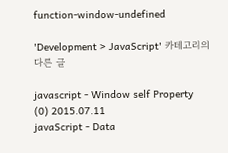function-window-undefined

'Development > JavaScript' 카테고리의 다른 글

javascript - Window self Property  (0) 2015.07.11
javaScript - Data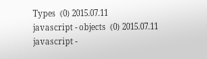Types  (0) 2015.07.11
javascript - objects  (0) 2015.07.11
javascript -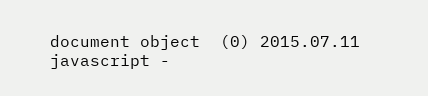document object  (0) 2015.07.11
javascript -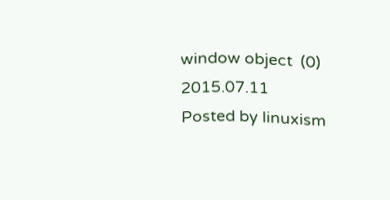window object  (0) 2015.07.11
Posted by linuxism